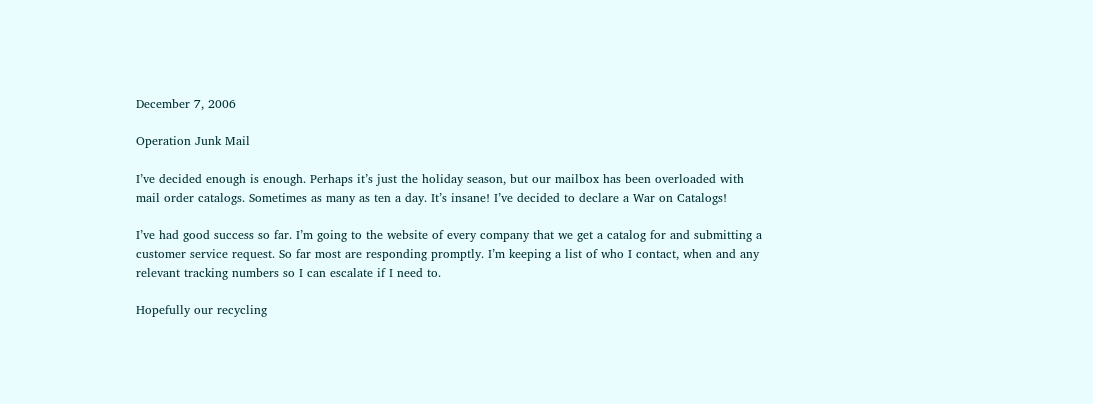December 7, 2006

Operation Junk Mail

I’ve decided enough is enough. Perhaps it’s just the holiday season, but our mailbox has been overloaded with mail order catalogs. Sometimes as many as ten a day. It’s insane! I’ve decided to declare a War on Catalogs!

I’ve had good success so far. I’m going to the website of every company that we get a catalog for and submitting a customer service request. So far most are responding promptly. I’m keeping a list of who I contact, when and any relevant tracking numbers so I can escalate if I need to.

Hopefully our recycling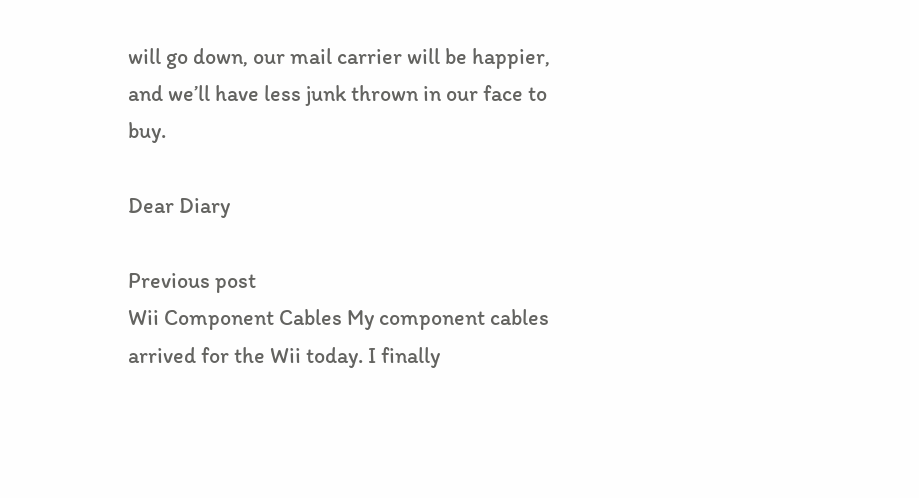will go down, our mail carrier will be happier, and we’ll have less junk thrown in our face to buy.

Dear Diary

Previous post
Wii Component Cables My component cables arrived for the Wii today. I finally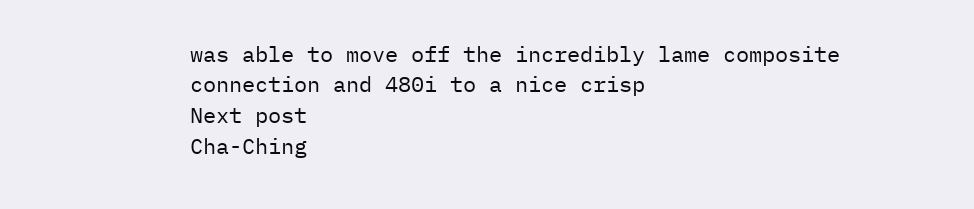was able to move off the incredibly lame composite connection and 480i to a nice crisp
Next post
Cha-Ching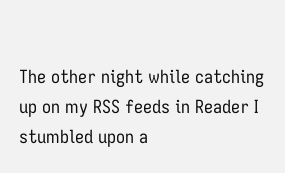The other night while catching up on my RSS feeds in Reader I stumbled upon a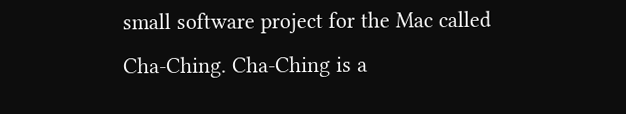small software project for the Mac called Cha-Ching. Cha-Ching is a